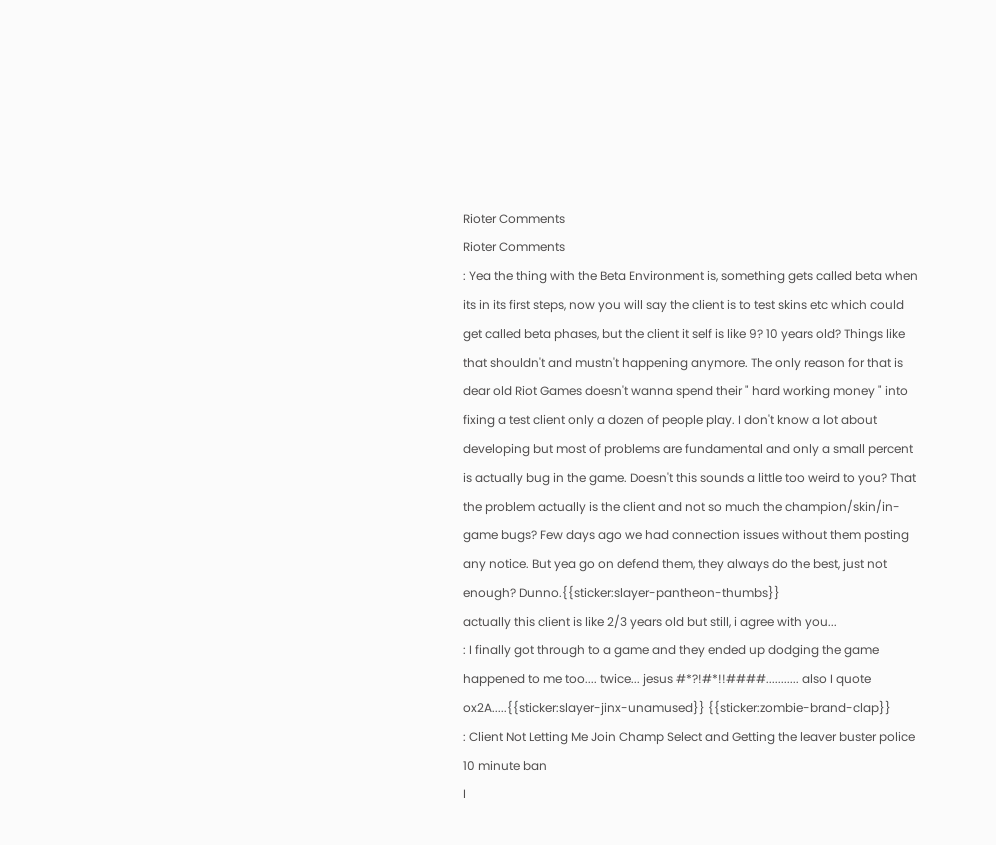Rioter Comments
Rioter Comments
: Yea the thing with the Beta Environment is, something gets called beta when its in its first steps, now you will say the client is to test skins etc which could get called beta phases, but the client it self is like 9? 10 years old? Things like that shouldn't and mustn't happening anymore. The only reason for that is dear old Riot Games doesn't wanna spend their " hard working money " into fixing a test client only a dozen of people play. I don't know a lot about developing but most of problems are fundamental and only a small percent is actually bug in the game. Doesn't this sounds a little too weird to you? That the problem actually is the client and not so much the champion/skin/in-game bugs? Few days ago we had connection issues without them posting any notice. But yea go on defend them, they always do the best, just not enough? Dunno.{{sticker:slayer-pantheon-thumbs}}
actually this client is like 2/3 years old but still, i agree with you...
: I finally got through to a game and they ended up dodging the game
happened to me too.... twice... jesus #*?!#*!!####........... also I quote ox2A.....{{sticker:slayer-jinx-unamused}} {{sticker:zombie-brand-clap}}
: Client Not Letting Me Join Champ Select and Getting the leaver buster police 10 minute ban
I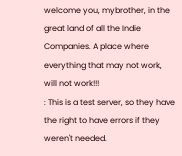welcome you, mybrother, in the great land of all the Indie Companies. A place where everything that may not work, will not work!!!
: This is a test server, so they have the right to have errors if they weren't needed.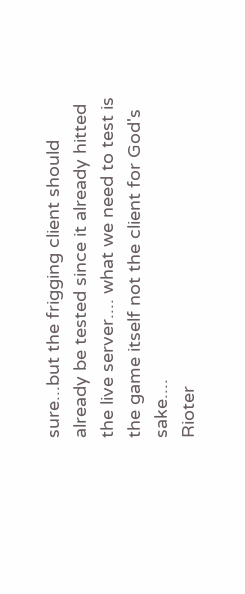sure...but the frigging client should already be tested since it already hitted the live server.... what we need to test is the game itself not the client for God's sake....
Rioter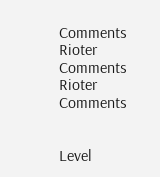Comments
Rioter Comments
Rioter Comments


Level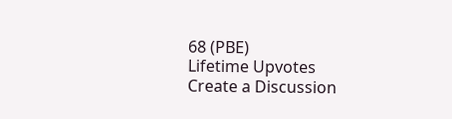68 (PBE)
Lifetime Upvotes
Create a Discussion